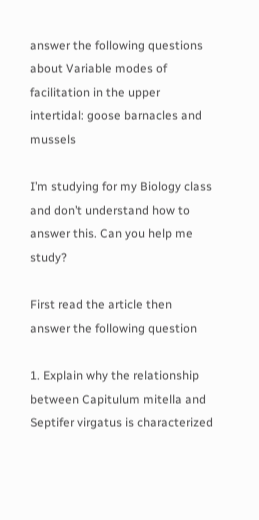answer the following questions about Variable modes of facilitation in the upper intertidal: goose barnacles and mussels

I’m studying for my Biology class and don’t understand how to answer this. Can you help me study?

First read the article then answer the following question

1. Explain why the relationship between Capitulum mitella and Septifer virgatus is characterized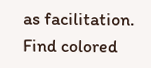as facilitation. Find colored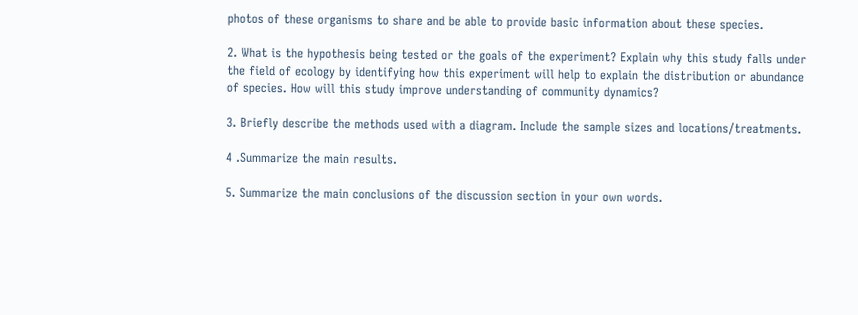photos of these organisms to share and be able to provide basic information about these species.

2. What is the hypothesis being tested or the goals of the experiment? Explain why this study falls under the field of ecology by identifying how this experiment will help to explain the distribution or abundance of species. How will this study improve understanding of community dynamics?

3. Briefly describe the methods used with a diagram. Include the sample sizes and locations/treatments.

4 .Summarize the main results.

5. Summarize the main conclusions of the discussion section in your own words.